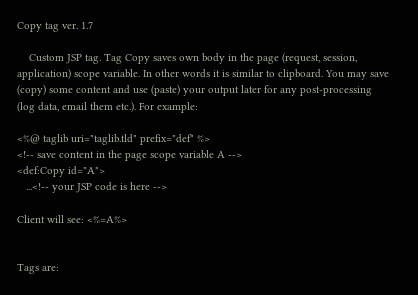Copy tag ver. 1.7

    Custom JSP tag. Tag Copy saves own body in the page (request, session, application) scope variable. In other words it is similar to clipboard. You may save (copy) some content and use (paste) your output later for any post-processing (log data, email them etc.). For example:

<%@ taglib uri="taglib.tld" prefix="def" %>
<!-- save content in the page scope variable A -->
<def:Copy id="A">
   ...<!-- your JSP code is here -->

Client will see: <%=A%>


Tags are: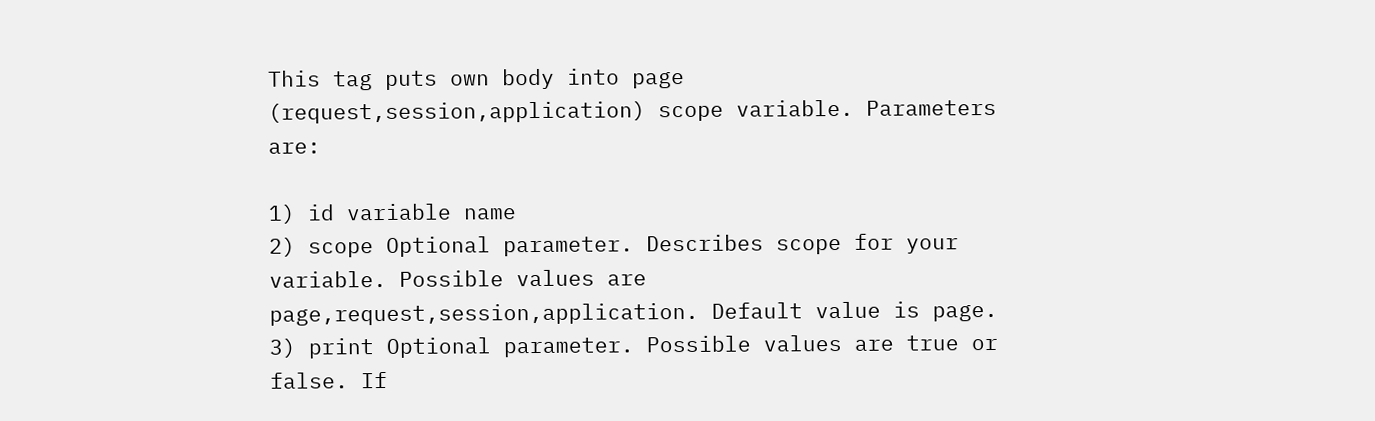This tag puts own body into page (request,session,application) scope variable. Parameters are:

1) id variable name
2) scope Optional parameter. Describes scope for your variable. Possible values are page,request,session,application. Default value is page.
3) print Optional parameter. Possible values are true or false. If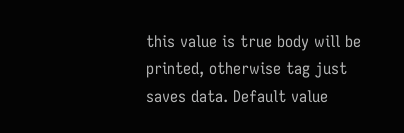this value is true body will be printed, otherwise tag just saves data. Default value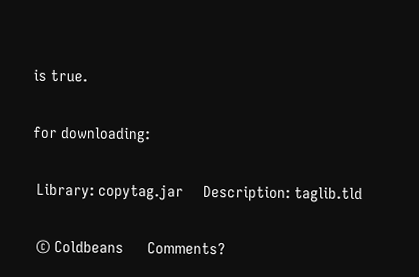is true.

for downloading:

 Library: copytag.jar     Description: taglib.tld

 © Coldbeans      Comments?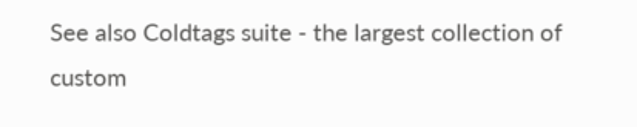See also Coldtags suite - the largest collection of custom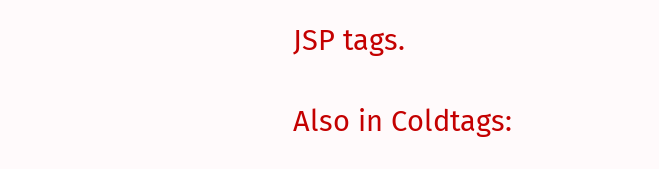JSP tags.

Also in Coldtags: